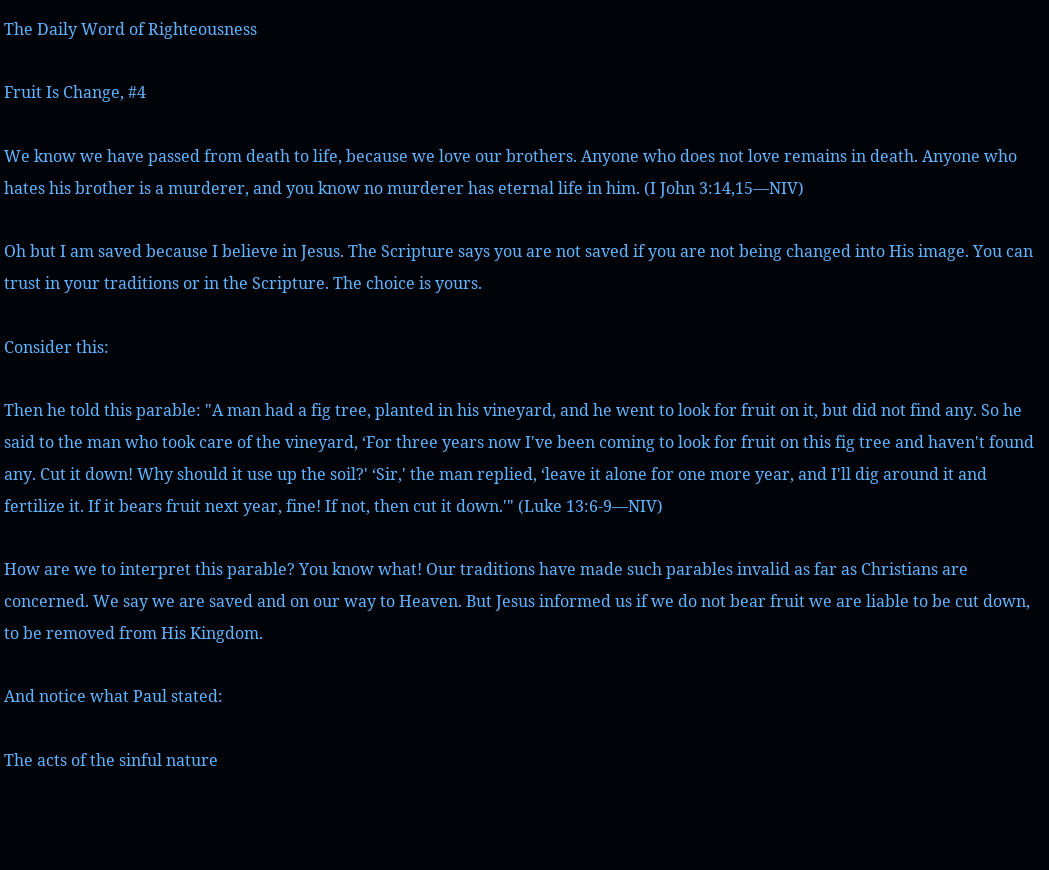The Daily Word of Righteousness

Fruit Is Change, #4

We know we have passed from death to life, because we love our brothers. Anyone who does not love remains in death. Anyone who hates his brother is a murderer, and you know no murderer has eternal life in him. (I John 3:14,15—NIV)

Oh but I am saved because I believe in Jesus. The Scripture says you are not saved if you are not being changed into His image. You can trust in your traditions or in the Scripture. The choice is yours.

Consider this:

Then he told this parable: "A man had a fig tree, planted in his vineyard, and he went to look for fruit on it, but did not find any. So he said to the man who took care of the vineyard, ‘For three years now I've been coming to look for fruit on this fig tree and haven't found any. Cut it down! Why should it use up the soil?' ‘Sir,' the man replied, ‘leave it alone for one more year, and I'll dig around it and fertilize it. If it bears fruit next year, fine! If not, then cut it down.'" (Luke 13:6-9—NIV)

How are we to interpret this parable? You know what! Our traditions have made such parables invalid as far as Christians are concerned. We say we are saved and on our way to Heaven. But Jesus informed us if we do not bear fruit we are liable to be cut down, to be removed from His Kingdom.

And notice what Paul stated:

The acts of the sinful nature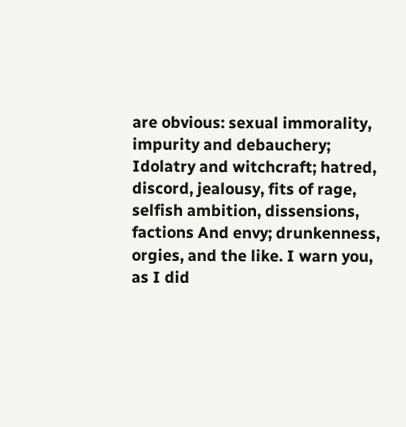are obvious: sexual immorality, impurity and debauchery; Idolatry and witchcraft; hatred, discord, jealousy, fits of rage, selfish ambition, dissensions, factions And envy; drunkenness, orgies, and the like. I warn you, as I did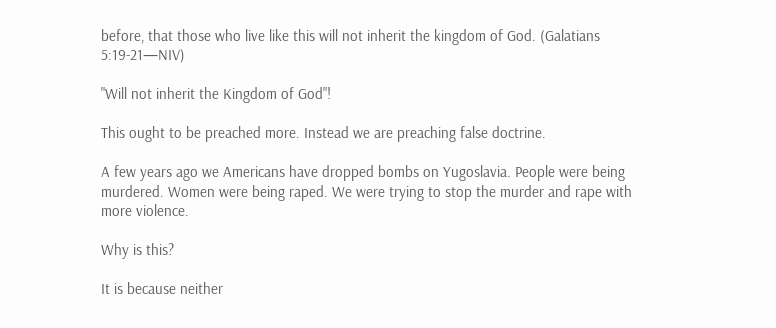before, that those who live like this will not inherit the kingdom of God. (Galatians 5:19-21—NIV)

"Will not inherit the Kingdom of God"!

This ought to be preached more. Instead we are preaching false doctrine.

A few years ago we Americans have dropped bombs on Yugoslavia. People were being murdered. Women were being raped. We were trying to stop the murder and rape with more violence.

Why is this?

It is because neither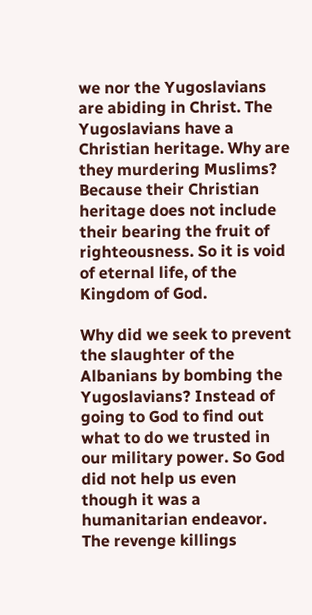we nor the Yugoslavians are abiding in Christ. The Yugoslavians have a Christian heritage. Why are they murdering Muslims? Because their Christian heritage does not include their bearing the fruit of righteousness. So it is void of eternal life, of the Kingdom of God.

Why did we seek to prevent the slaughter of the Albanians by bombing the Yugoslavians? Instead of going to God to find out what to do we trusted in our military power. So God did not help us even though it was a humanitarian endeavor. The revenge killings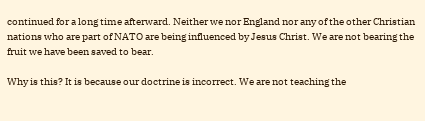continued for a long time afterward. Neither we nor England nor any of the other Christian nations who are part of NATO are being influenced by Jesus Christ. We are not bearing the fruit we have been saved to bear.

Why is this? It is because our doctrine is incorrect. We are not teaching the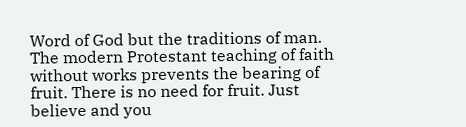Word of God but the traditions of man. The modern Protestant teaching of faith without works prevents the bearing of fruit. There is no need for fruit. Just believe and you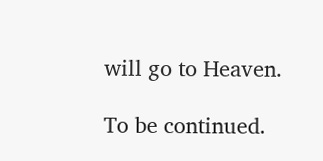will go to Heaven.

To be continued.